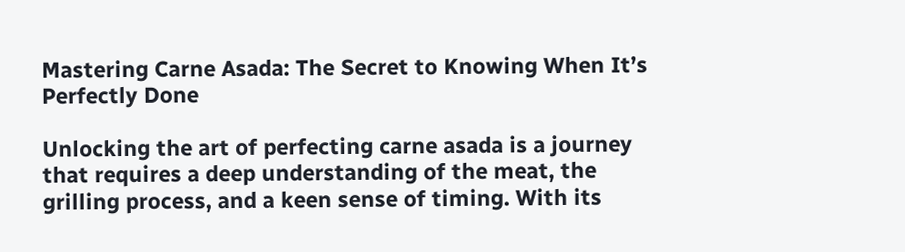Mastering Carne Asada: The Secret to Knowing When It’s Perfectly Done

Unlocking the art of perfecting carne asada is a journey that requires a deep understanding of the meat, the grilling process, and a keen sense of timing. With its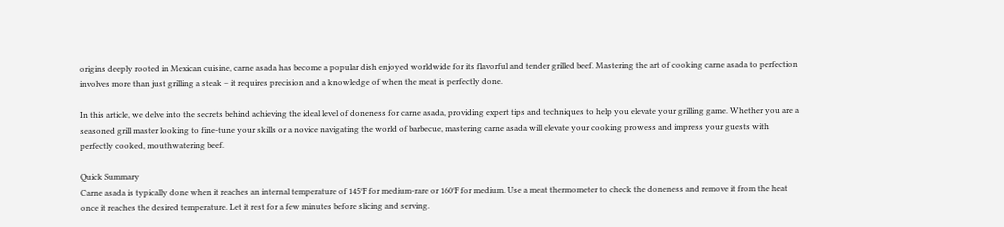origins deeply rooted in Mexican cuisine, carne asada has become a popular dish enjoyed worldwide for its flavorful and tender grilled beef. Mastering the art of cooking carne asada to perfection involves more than just grilling a steak – it requires precision and a knowledge of when the meat is perfectly done.

In this article, we delve into the secrets behind achieving the ideal level of doneness for carne asada, providing expert tips and techniques to help you elevate your grilling game. Whether you are a seasoned grill master looking to fine-tune your skills or a novice navigating the world of barbecue, mastering carne asada will elevate your cooking prowess and impress your guests with perfectly cooked, mouthwatering beef.

Quick Summary
Carne asada is typically done when it reaches an internal temperature of 145°F for medium-rare or 160°F for medium. Use a meat thermometer to check the doneness and remove it from the heat once it reaches the desired temperature. Let it rest for a few minutes before slicing and serving.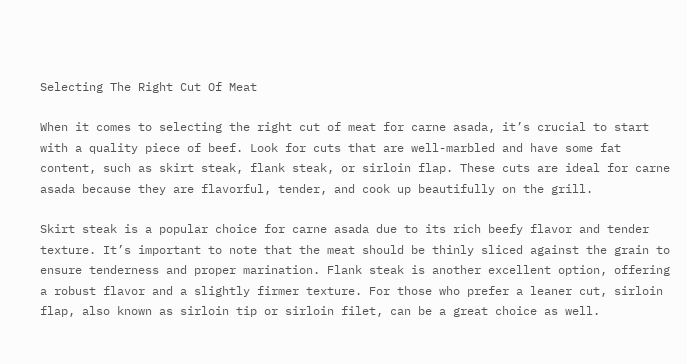Selecting The Right Cut Of Meat

When it comes to selecting the right cut of meat for carne asada, it’s crucial to start with a quality piece of beef. Look for cuts that are well-marbled and have some fat content, such as skirt steak, flank steak, or sirloin flap. These cuts are ideal for carne asada because they are flavorful, tender, and cook up beautifully on the grill.

Skirt steak is a popular choice for carne asada due to its rich beefy flavor and tender texture. It’s important to note that the meat should be thinly sliced against the grain to ensure tenderness and proper marination. Flank steak is another excellent option, offering a robust flavor and a slightly firmer texture. For those who prefer a leaner cut, sirloin flap, also known as sirloin tip or sirloin filet, can be a great choice as well.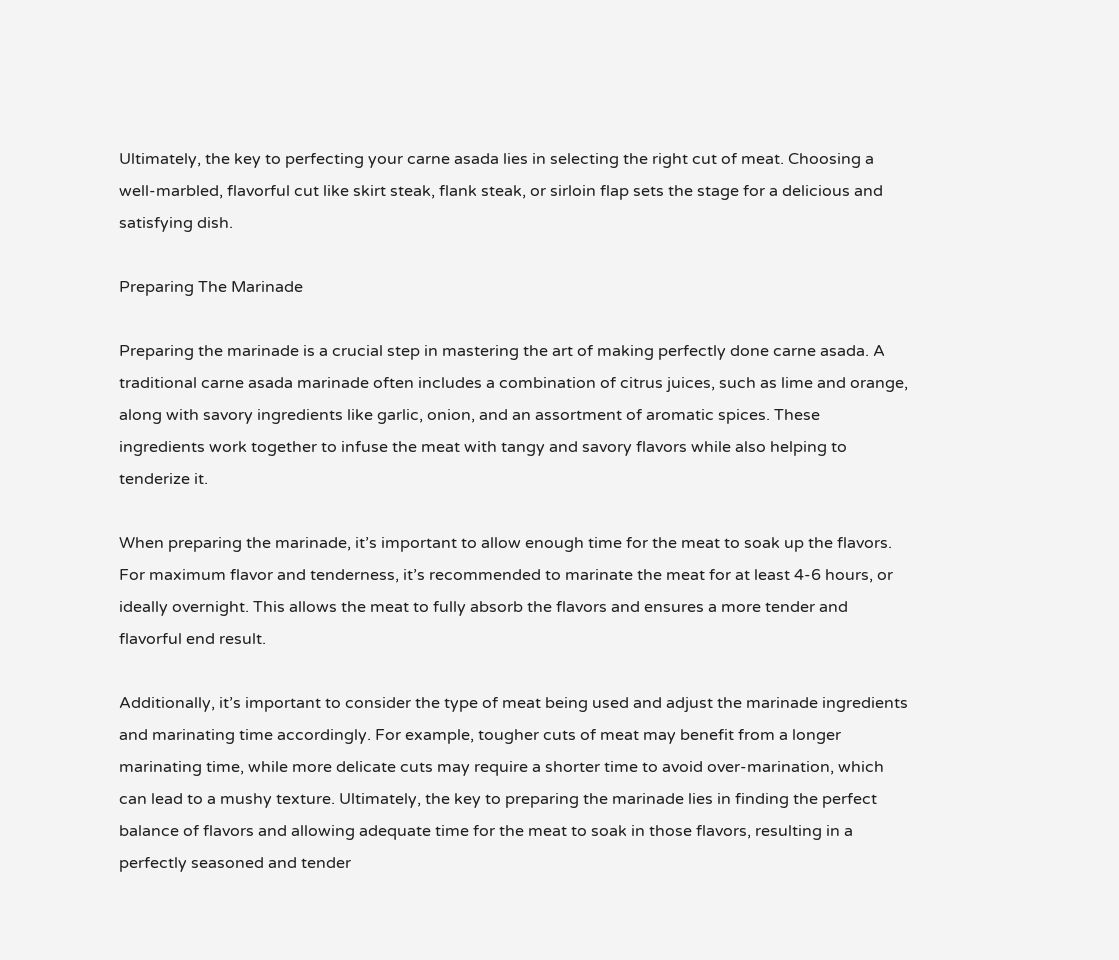Ultimately, the key to perfecting your carne asada lies in selecting the right cut of meat. Choosing a well-marbled, flavorful cut like skirt steak, flank steak, or sirloin flap sets the stage for a delicious and satisfying dish.

Preparing The Marinade

Preparing the marinade is a crucial step in mastering the art of making perfectly done carne asada. A traditional carne asada marinade often includes a combination of citrus juices, such as lime and orange, along with savory ingredients like garlic, onion, and an assortment of aromatic spices. These ingredients work together to infuse the meat with tangy and savory flavors while also helping to tenderize it.

When preparing the marinade, it’s important to allow enough time for the meat to soak up the flavors. For maximum flavor and tenderness, it’s recommended to marinate the meat for at least 4-6 hours, or ideally overnight. This allows the meat to fully absorb the flavors and ensures a more tender and flavorful end result.

Additionally, it’s important to consider the type of meat being used and adjust the marinade ingredients and marinating time accordingly. For example, tougher cuts of meat may benefit from a longer marinating time, while more delicate cuts may require a shorter time to avoid over-marination, which can lead to a mushy texture. Ultimately, the key to preparing the marinade lies in finding the perfect balance of flavors and allowing adequate time for the meat to soak in those flavors, resulting in a perfectly seasoned and tender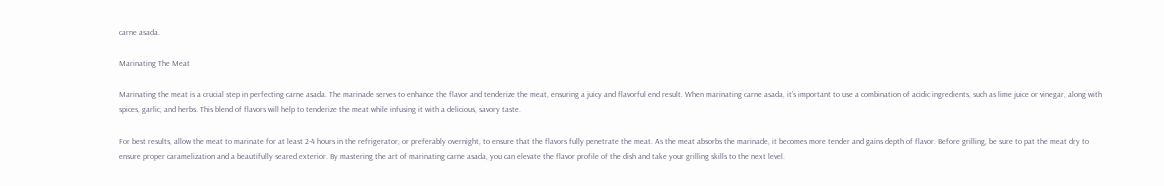carne asada.

Marinating The Meat

Marinating the meat is a crucial step in perfecting carne asada. The marinade serves to enhance the flavor and tenderize the meat, ensuring a juicy and flavorful end result. When marinating carne asada, it’s important to use a combination of acidic ingredients, such as lime juice or vinegar, along with spices, garlic, and herbs. This blend of flavors will help to tenderize the meat while infusing it with a delicious, savory taste.

For best results, allow the meat to marinate for at least 2-4 hours in the refrigerator, or preferably overnight, to ensure that the flavors fully penetrate the meat. As the meat absorbs the marinade, it becomes more tender and gains depth of flavor. Before grilling, be sure to pat the meat dry to ensure proper caramelization and a beautifully seared exterior. By mastering the art of marinating carne asada, you can elevate the flavor profile of the dish and take your grilling skills to the next level.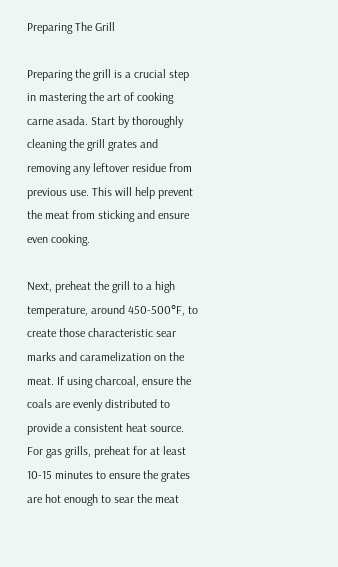Preparing The Grill

Preparing the grill is a crucial step in mastering the art of cooking carne asada. Start by thoroughly cleaning the grill grates and removing any leftover residue from previous use. This will help prevent the meat from sticking and ensure even cooking.

Next, preheat the grill to a high temperature, around 450-500°F, to create those characteristic sear marks and caramelization on the meat. If using charcoal, ensure the coals are evenly distributed to provide a consistent heat source. For gas grills, preheat for at least 10-15 minutes to ensure the grates are hot enough to sear the meat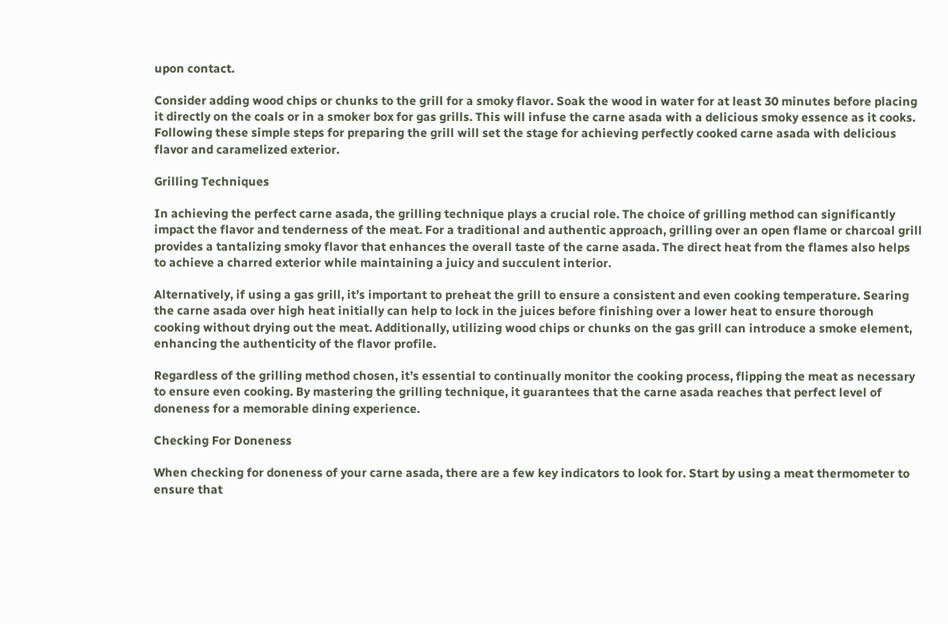upon contact.

Consider adding wood chips or chunks to the grill for a smoky flavor. Soak the wood in water for at least 30 minutes before placing it directly on the coals or in a smoker box for gas grills. This will infuse the carne asada with a delicious smoky essence as it cooks. Following these simple steps for preparing the grill will set the stage for achieving perfectly cooked carne asada with delicious flavor and caramelized exterior.

Grilling Techniques

In achieving the perfect carne asada, the grilling technique plays a crucial role. The choice of grilling method can significantly impact the flavor and tenderness of the meat. For a traditional and authentic approach, grilling over an open flame or charcoal grill provides a tantalizing smoky flavor that enhances the overall taste of the carne asada. The direct heat from the flames also helps to achieve a charred exterior while maintaining a juicy and succulent interior.

Alternatively, if using a gas grill, it’s important to preheat the grill to ensure a consistent and even cooking temperature. Searing the carne asada over high heat initially can help to lock in the juices before finishing over a lower heat to ensure thorough cooking without drying out the meat. Additionally, utilizing wood chips or chunks on the gas grill can introduce a smoke element, enhancing the authenticity of the flavor profile.

Regardless of the grilling method chosen, it’s essential to continually monitor the cooking process, flipping the meat as necessary to ensure even cooking. By mastering the grilling technique, it guarantees that the carne asada reaches that perfect level of doneness for a memorable dining experience.

Checking For Doneness

When checking for doneness of your carne asada, there are a few key indicators to look for. Start by using a meat thermometer to ensure that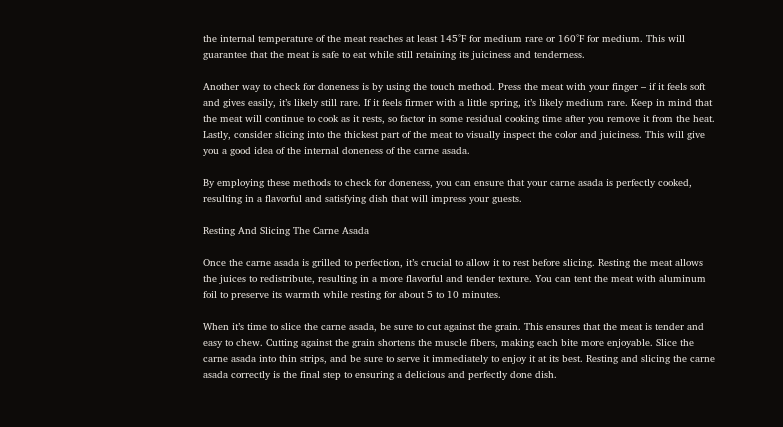the internal temperature of the meat reaches at least 145°F for medium rare or 160°F for medium. This will guarantee that the meat is safe to eat while still retaining its juiciness and tenderness.

Another way to check for doneness is by using the touch method. Press the meat with your finger – if it feels soft and gives easily, it’s likely still rare. If it feels firmer with a little spring, it’s likely medium rare. Keep in mind that the meat will continue to cook as it rests, so factor in some residual cooking time after you remove it from the heat. Lastly, consider slicing into the thickest part of the meat to visually inspect the color and juiciness. This will give you a good idea of the internal doneness of the carne asada.

By employing these methods to check for doneness, you can ensure that your carne asada is perfectly cooked, resulting in a flavorful and satisfying dish that will impress your guests.

Resting And Slicing The Carne Asada

Once the carne asada is grilled to perfection, it’s crucial to allow it to rest before slicing. Resting the meat allows the juices to redistribute, resulting in a more flavorful and tender texture. You can tent the meat with aluminum foil to preserve its warmth while resting for about 5 to 10 minutes.

When it’s time to slice the carne asada, be sure to cut against the grain. This ensures that the meat is tender and easy to chew. Cutting against the grain shortens the muscle fibers, making each bite more enjoyable. Slice the carne asada into thin strips, and be sure to serve it immediately to enjoy it at its best. Resting and slicing the carne asada correctly is the final step to ensuring a delicious and perfectly done dish.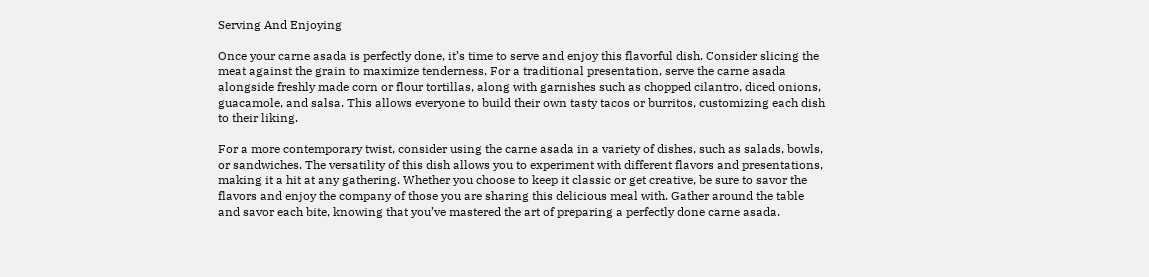Serving And Enjoying

Once your carne asada is perfectly done, it’s time to serve and enjoy this flavorful dish. Consider slicing the meat against the grain to maximize tenderness. For a traditional presentation, serve the carne asada alongside freshly made corn or flour tortillas, along with garnishes such as chopped cilantro, diced onions, guacamole, and salsa. This allows everyone to build their own tasty tacos or burritos, customizing each dish to their liking.

For a more contemporary twist, consider using the carne asada in a variety of dishes, such as salads, bowls, or sandwiches. The versatility of this dish allows you to experiment with different flavors and presentations, making it a hit at any gathering. Whether you choose to keep it classic or get creative, be sure to savor the flavors and enjoy the company of those you are sharing this delicious meal with. Gather around the table and savor each bite, knowing that you’ve mastered the art of preparing a perfectly done carne asada.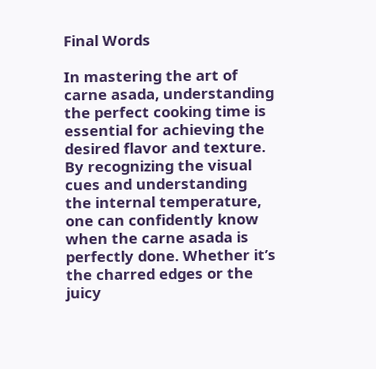Final Words

In mastering the art of carne asada, understanding the perfect cooking time is essential for achieving the desired flavor and texture. By recognizing the visual cues and understanding the internal temperature, one can confidently know when the carne asada is perfectly done. Whether it’s the charred edges or the juicy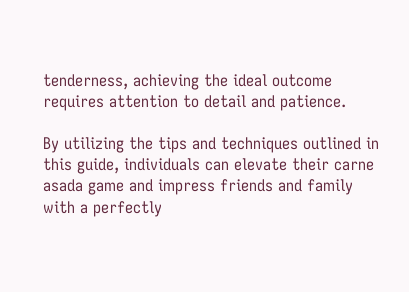tenderness, achieving the ideal outcome requires attention to detail and patience.

By utilizing the tips and techniques outlined in this guide, individuals can elevate their carne asada game and impress friends and family with a perfectly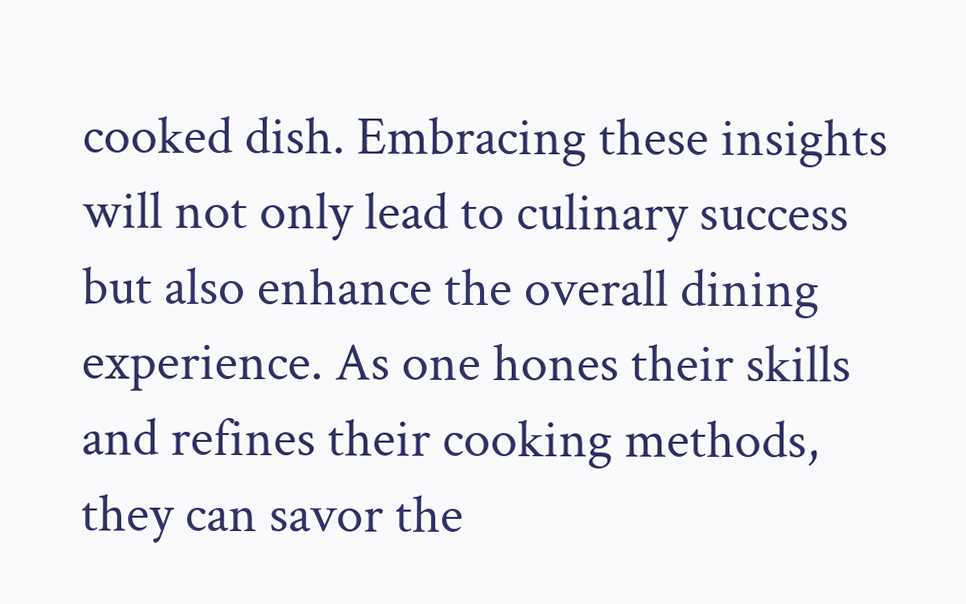cooked dish. Embracing these insights will not only lead to culinary success but also enhance the overall dining experience. As one hones their skills and refines their cooking methods, they can savor the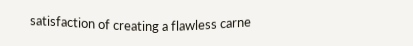satisfaction of creating a flawless carne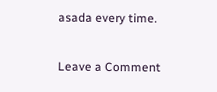asada every time.

Leave a Comment